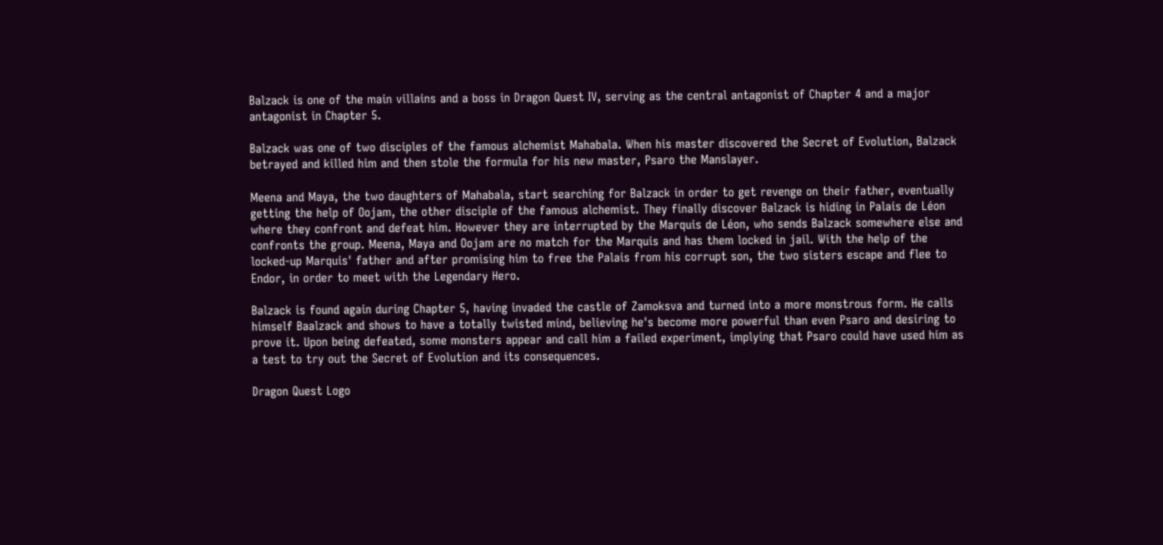Balzack is one of the main villains and a boss in Dragon Quest IV, serving as the central antagonist of Chapter 4 and a major antagonist in Chapter 5.

Balzack was one of two disciples of the famous alchemist Mahabala. When his master discovered the Secret of Evolution, Balzack betrayed and killed him and then stole the formula for his new master, Psaro the Manslayer.

Meena and Maya, the two daughters of Mahabala, start searching for Balzack in order to get revenge on their father, eventually getting the help of Oojam, the other disciple of the famous alchemist. They finally discover Balzack is hiding in Palais de Léon where they confront and defeat him. However they are interrupted by the Marquis de Léon, who sends Balzack somewhere else and confronts the group. Meena, Maya and Oojam are no match for the Marquis and has them locked in jail. With the help of the locked-up Marquis' father and after promising him to free the Palais from his corrupt son, the two sisters escape and flee to Endor, in order to meet with the Legendary Hero.

Balzack is found again during Chapter 5, having invaded the castle of Zamoksva and turned into a more monstrous form. He calls himself Baalzack and shows to have a totally twisted mind, believing he's become more powerful than even Psaro and desiring to prove it. Upon being defeated, some monsters appear and call him a failed experiment, implying that Psaro could have used him as a test to try out the Secret of Evolution and its consequences.

Dragon Quest Logo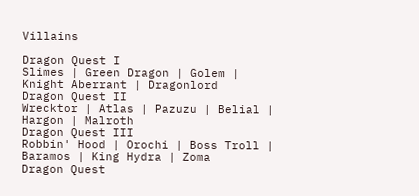Villains

Dragon Quest I
Slimes | Green Dragon | Golem | Knight Aberrant | Dragonlord
Dragon Quest II
Wrecktor | Atlas | Pazuzu | Belial | Hargon | Malroth
Dragon Quest III
Robbin' Hood | Orochi | Boss Troll | Baramos | King Hydra | Zoma
Dragon Quest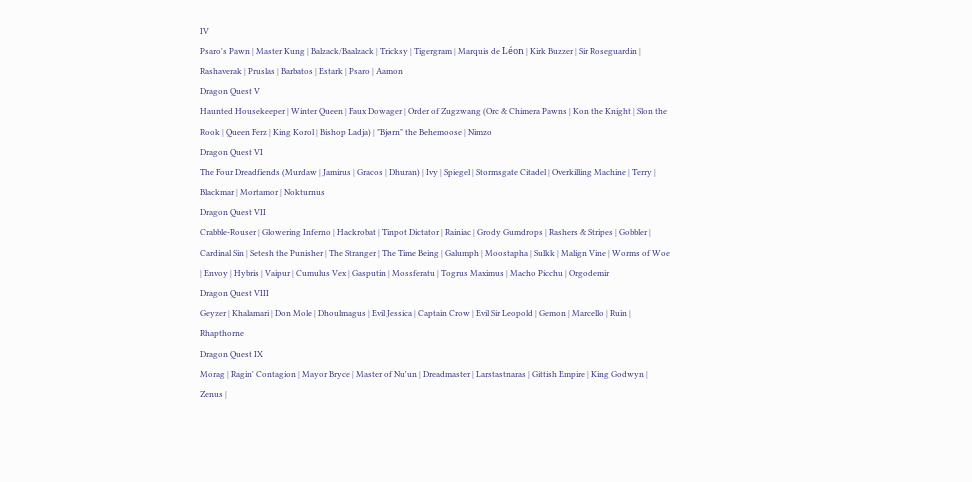IV
Psaro's Pawn | Master Kung | Balzack/Baalzack | Tricksy | Tigergram | Marquis de Léon | Kirk Buzzer | Sir Roseguardin | Rashaverak | Pruslas | Barbatos | Estark | Psaro | Aamon
Dragon Quest V
Haunted Housekeeper | Winter Queen | Faux Dowager | Order of Zugzwang (Orc & Chimera Pawns | Kon the Knight | Slon the Rook | Queen Ferz | King Korol | Bishop Ladja) | "Bjørn" the Behemoose | Nimzo
Dragon Quest VI
The Four Dreadfiends (Murdaw | Jamirus | Gracos | Dhuran) | Ivy | Spiegel | Stormsgate Citadel | Overkilling Machine | Terry | Blackmar | Mortamor | Nokturnus
Dragon Quest VII
Crabble-Rouser | Glowering Inferno | Hackrobat | Tinpot Dictator | Rainiac | Grody Gumdrops | Rashers & Stripes | Gobbler | Cardinal Sin | Setesh the Punisher | The Stranger | The Time Being | Galumph | Moostapha | Sulkk | Malign Vine | Worms of Woe | Envoy | Hybris | Vaipur | Cumulus Vex | Gasputin | Mossferatu | Togrus Maximus | Macho Picchu | Orgodemir
Dragon Quest VIII
Geyzer | Khalamari | Don Mole | Dhoulmagus | Evil Jessica | Captain Crow | Evil Sir Leopold | Gemon | Marcello | Ruin | Rhapthorne
Dragon Quest IX
Morag | Ragin' Contagion | Mayor Bryce | Master of Nu'un | Dreadmaster | Larstastnaras | Gittish Empire | King Godwyn | Zenus |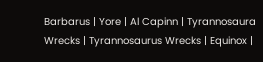Barbarus | Yore | Al Capinn | Tyrannosaura Wrecks | Tyrannosaurus Wrecks | Equinox |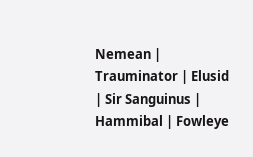Nemean | Trauminator | Elusid | Sir Sanguinus | Hammibal | Fowleye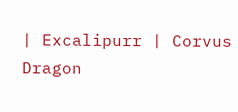| Excalipurr | Corvus
Dragon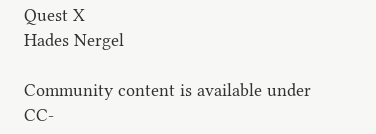Quest X
Hades Nergel

Community content is available under CC-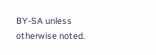BY-SA unless otherwise noted.